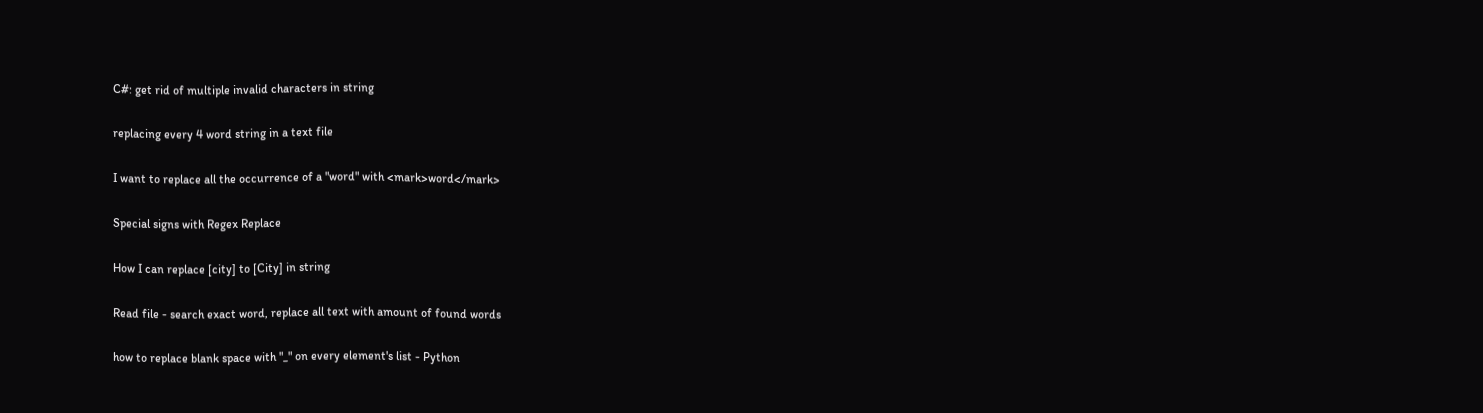C#: get rid of multiple invalid characters in string

replacing every 4 word string in a text file

I want to replace all the occurrence of a "word" with <mark>word</mark>

Special signs with Regex Replace

How I can replace [city] to [City] in string

Read file - search exact word, replace all text with amount of found words

how to replace blank space with "_" on every element's list - Python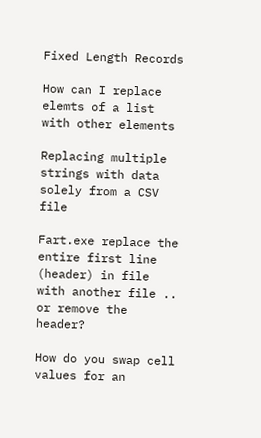Fixed Length Records

How can I replace elemts of a list with other elements

Replacing multiple strings with data solely from a CSV file

Fart.exe replace the entire first line (header) in file with another file .. or remove the header?

How do you swap cell values for an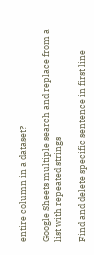entire column in a dataset?

Google Sheets multiple search and replace from a list with repeated strings

Find and delete specific sentence in first line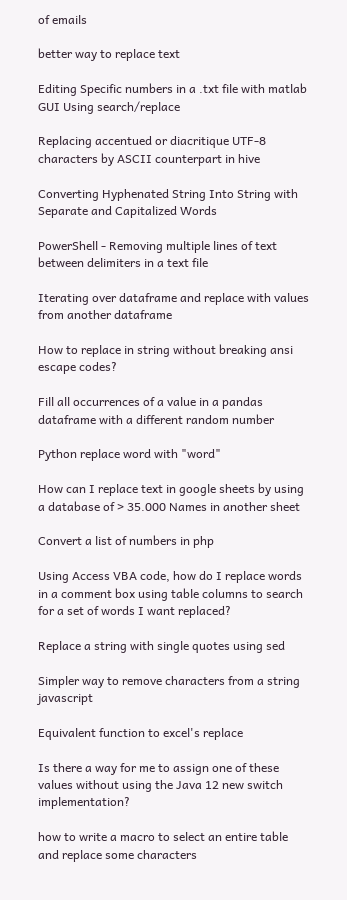of emails

better way to replace text

Editing Specific numbers in a .txt file with matlab GUI Using search/replace

Replacing accentued or diacritique UTF-8 characters by ASCII counterpart in hive

Converting Hyphenated String Into String with Separate and Capitalized Words

PowerShell - Removing multiple lines of text between delimiters in a text file

Iterating over dataframe and replace with values from another dataframe

How to replace in string without breaking ansi escape codes?

Fill all occurrences of a value in a pandas dataframe with a different random number

Python replace word with "word"

How can I replace text in google sheets by using a database of > 35.000 Names in another sheet

Convert a list of numbers in php

Using Access VBA code, how do I replace words in a comment box using table columns to search for a set of words I want replaced?

Replace a string with single quotes using sed

Simpler way to remove characters from a string javascript

Equivalent function to excel's replace

Is there a way for me to assign one of these values without using the Java 12 new switch implementation?

how to write a macro to select an entire table and replace some characters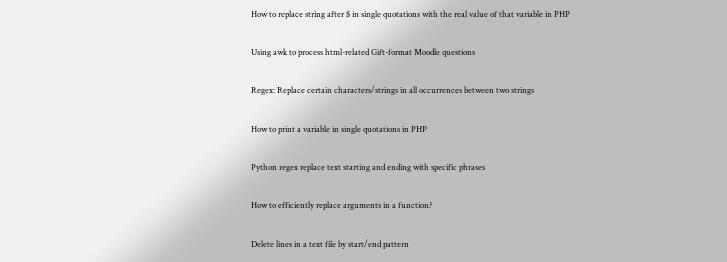How to replace string after $ in single quotations with the real value of that variable in PHP

Using awk to process html-related Gift-format Moodle questions

Regex: Replace certain characters/strings in all occurrences between two strings

How to print a variable in single quotations in PHP

Python regex replace text starting and ending with specific phrases

How to efficiently replace arguments in a function?

Delete lines in a text file by start/end pattern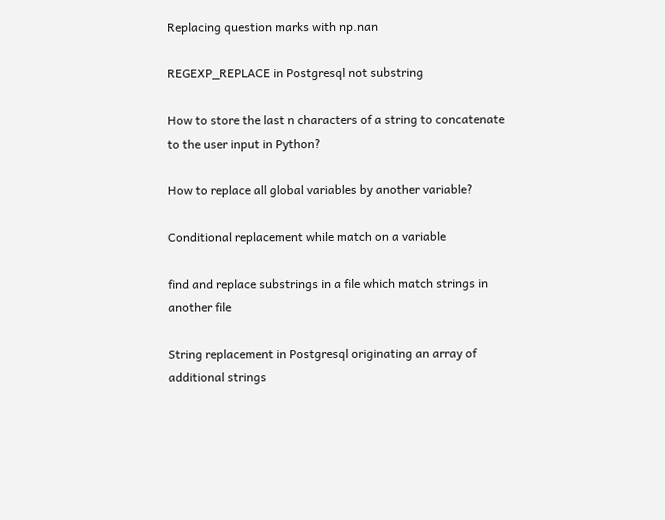Replacing question marks with np.nan

REGEXP_REPLACE in Postgresql not substring

How to store the last n characters of a string to concatenate to the user input in Python?

How to replace all global variables by another variable?

Conditional replacement while match on a variable

find and replace substrings in a file which match strings in another file

String replacement in Postgresql originating an array of additional strings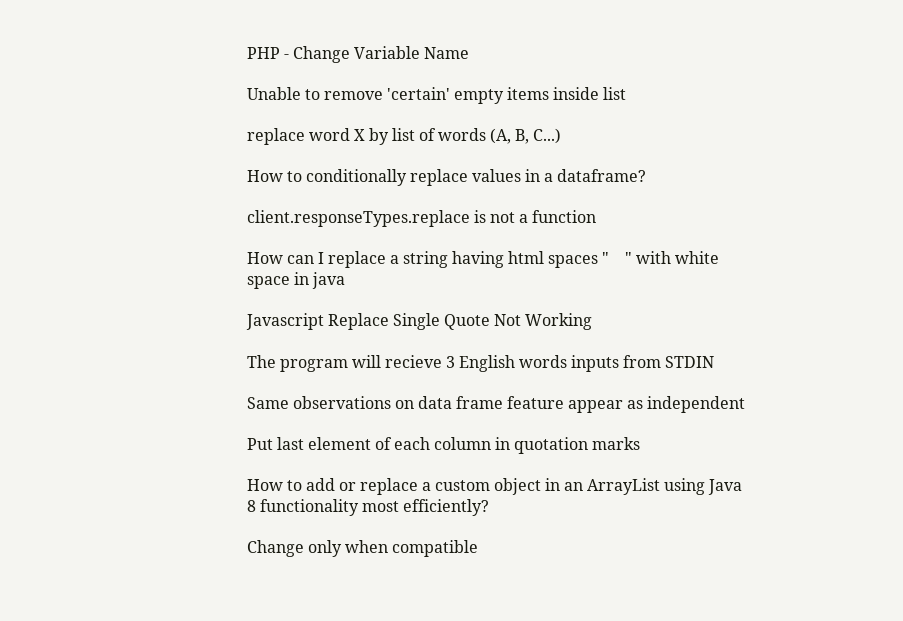PHP - Change Variable Name

Unable to remove 'certain' empty items inside list

replace word X by list of words (A, B, C...)

How to conditionally replace values in a dataframe?

client.responseTypes.replace is not a function

How can I replace a string having html spaces "    " with white space in java

Javascript Replace Single Quote Not Working

The program will recieve 3 English words inputs from STDIN

Same observations on data frame feature appear as independent

Put last element of each column in quotation marks

How to add or replace a custom object in an ArrayList using Java 8 functionality most efficiently?

Change only when compatible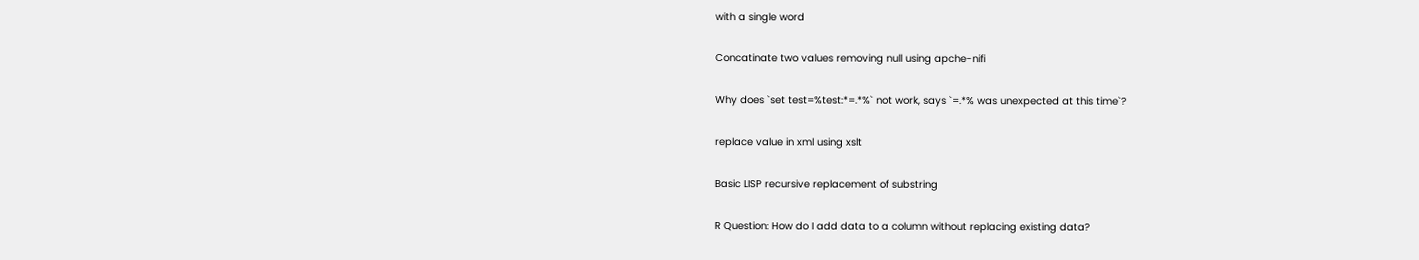with a single word

Concatinate two values removing null using apche-nifi

Why does `set test=%test:*=.*%` not work, says `=.*% was unexpected at this time`?

replace value in xml using xslt

Basic LISP recursive replacement of substring

R Question: How do I add data to a column without replacing existing data?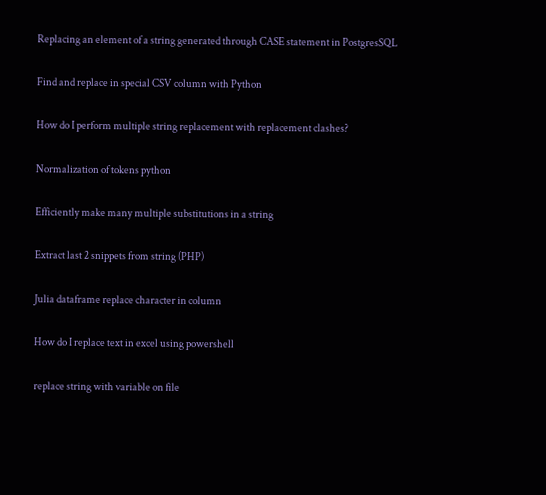Replacing an element of a string generated through CASE statement in PostgresSQL

Find and replace in special CSV column with Python

How do I perform multiple string replacement with replacement clashes?

Normalization of tokens python

Efficiently make many multiple substitutions in a string

Extract last 2 snippets from string (PHP)

Julia dataframe replace character in column

How do I replace text in excel using powershell

replace string with variable on file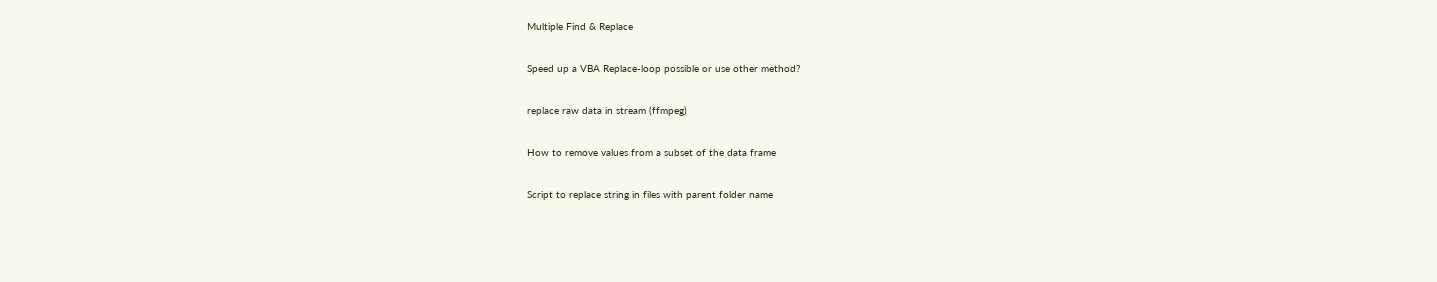Multiple Find & Replace

Speed up a VBA Replace-loop possible or use other method?

replace raw data in stream (ffmpeg)

How to remove values from a subset of the data frame

Script to replace string in files with parent folder name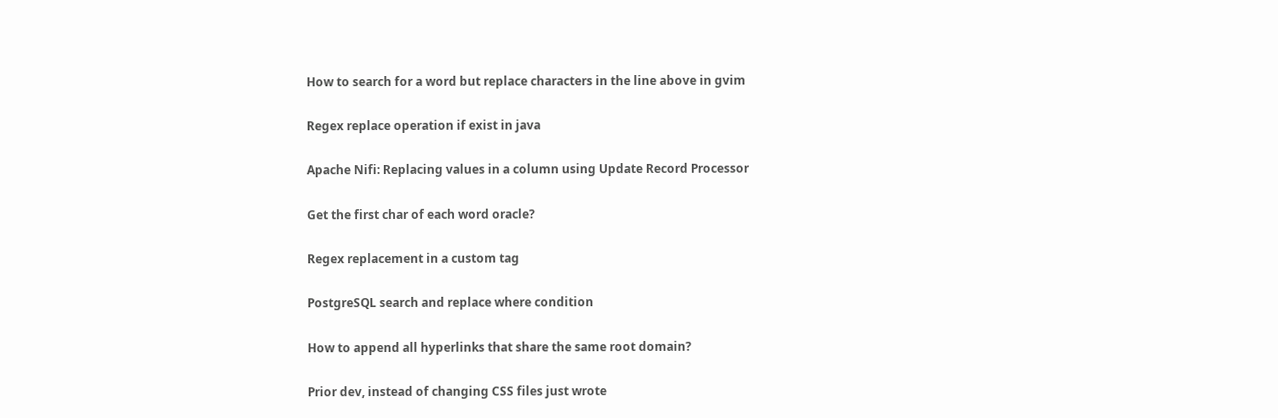How to search for a word but replace characters in the line above in gvim

Regex replace operation if exist in java

Apache Nifi: Replacing values in a column using Update Record Processor

Get the first char of each word oracle?

Regex replacement in a custom tag

PostgreSQL search and replace where condition

How to append all hyperlinks that share the same root domain?

Prior dev, instead of changing CSS files just wrote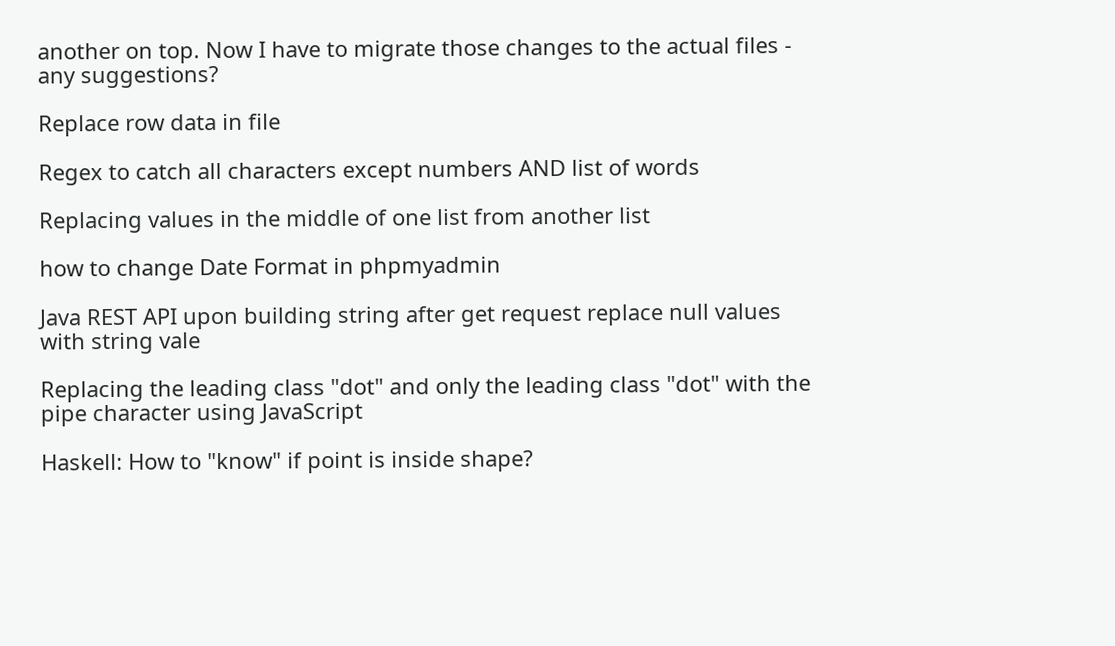another on top. Now I have to migrate those changes to the actual files - any suggestions?

Replace row data in file

Regex to catch all characters except numbers AND list of words

Replacing values in the middle of one list from another list

how to change Date Format in phpmyadmin

Java REST API upon building string after get request replace null values with string vale

Replacing the leading class "dot" and only the leading class "dot" with the pipe character using JavaScript

Haskell: How to "know" if point is inside shape?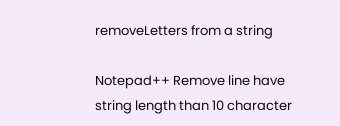removeLetters from a string

Notepad++ Remove line have string length than 10 character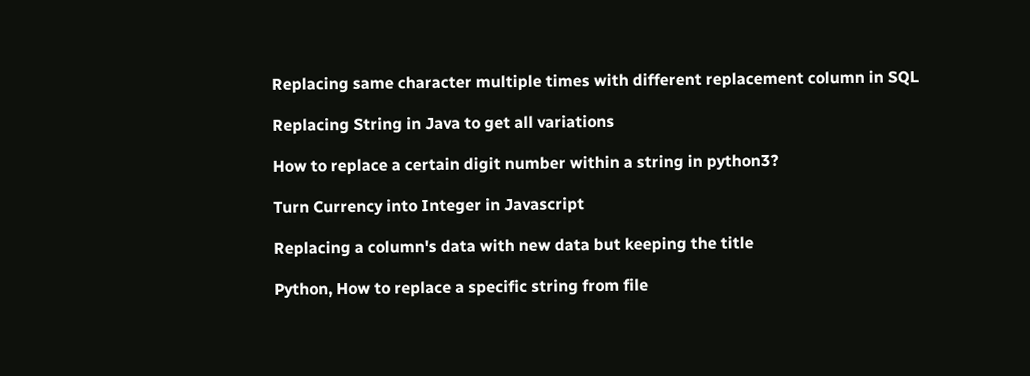Replacing same character multiple times with different replacement column in SQL

Replacing String in Java to get all variations

How to replace a certain digit number within a string in python3?

Turn Currency into Integer in Javascript

Replacing a column's data with new data but keeping the title

Python, How to replace a specific string from file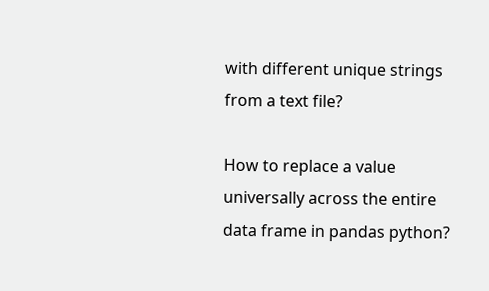with different unique strings from a text file?

How to replace a value universally across the entire data frame in pandas python?